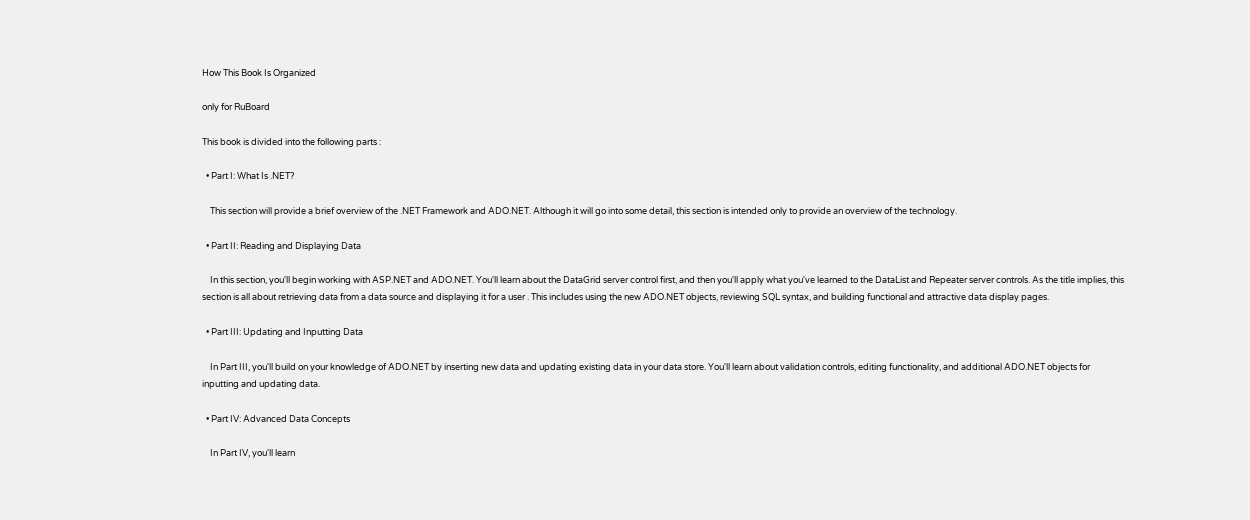How This Book Is Organized

only for RuBoard

This book is divided into the following parts :

  • Part I: What Is .NET?

    This section will provide a brief overview of the .NET Framework and ADO.NET. Although it will go into some detail, this section is intended only to provide an overview of the technology.

  • Part II: Reading and Displaying Data

    In this section, you'll begin working with ASP.NET and ADO.NET. You'll learn about the DataGrid server control first, and then you'll apply what you've learned to the DataList and Repeater server controls. As the title implies, this section is all about retrieving data from a data source and displaying it for a user . This includes using the new ADO.NET objects, reviewing SQL syntax, and building functional and attractive data display pages.

  • Part III: Updating and Inputting Data

    In Part III, you'll build on your knowledge of ADO.NET by inserting new data and updating existing data in your data store. You'll learn about validation controls, editing functionality, and additional ADO.NET objects for inputting and updating data.

  • Part IV: Advanced Data Concepts

    In Part IV, you'll learn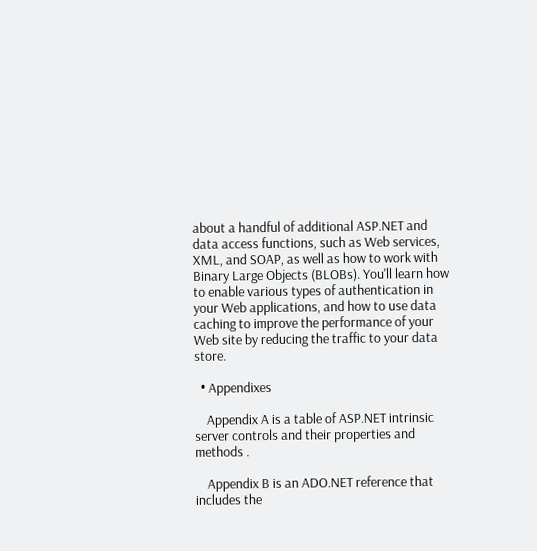about a handful of additional ASP.NET and data access functions, such as Web services, XML, and SOAP, as well as how to work with Binary Large Objects (BLOBs). You'll learn how to enable various types of authentication in your Web applications, and how to use data caching to improve the performance of your Web site by reducing the traffic to your data store.

  • Appendixes

    Appendix A is a table of ASP.NET intrinsic server controls and their properties and methods .

    Appendix B is an ADO.NET reference that includes the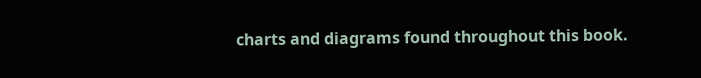charts and diagrams found throughout this book.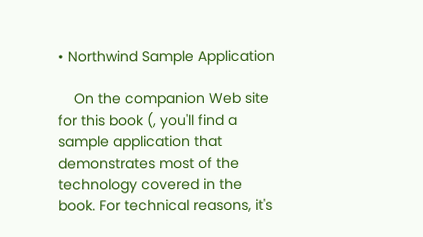• Northwind Sample Application

    On the companion Web site for this book (, you'll find a sample application that demonstrates most of the technology covered in the book. For technical reasons, it's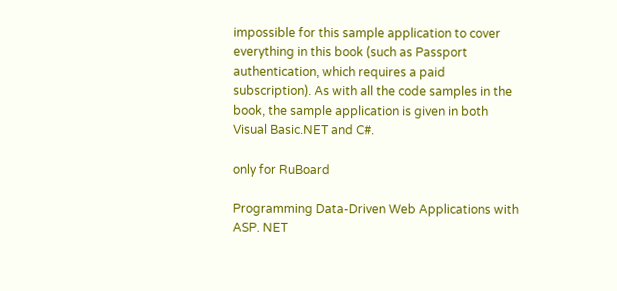impossible for this sample application to cover everything in this book (such as Passport authentication, which requires a paid subscription). As with all the code samples in the book, the sample application is given in both Visual Basic.NET and C#.

only for RuBoard

Programming Data-Driven Web Applications with ASP. NET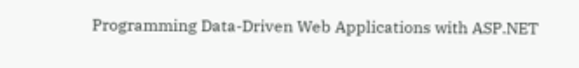Programming Data-Driven Web Applications with ASP.NET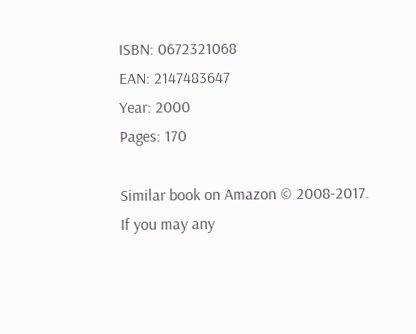ISBN: 0672321068
EAN: 2147483647
Year: 2000
Pages: 170

Similar book on Amazon © 2008-2017.
If you may any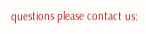questions please contact us: